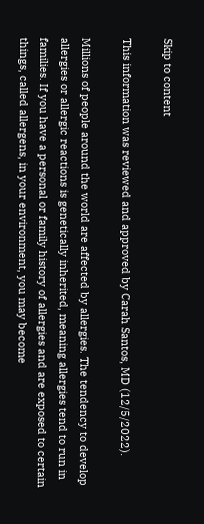Skip to content

This information was reviewed and approved by Carah Santos, MD (12/5/2022).

Millions of people around the world are affected by allergies. The tendency to develop allergies or allergic reactions is genetically inherited, meaning allergies tend to run in families. If you have a personal or family history of allergies and are exposed to certain things, called allergens, in your environment, you may become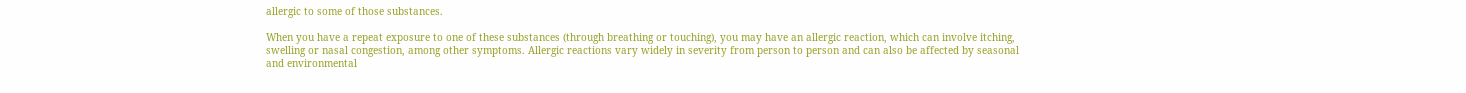allergic to some of those substances.

When you have a repeat exposure to one of these substances (through breathing or touching), you may have an allergic reaction, which can involve itching, swelling or nasal congestion, among other symptoms. Allergic reactions vary widely in severity from person to person and can also be affected by seasonal and environmental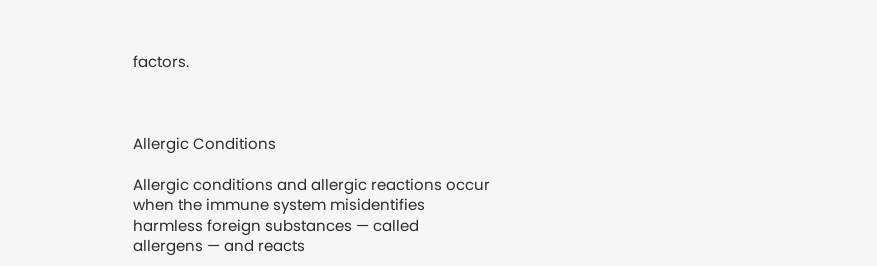factors.



Allergic Conditions

Allergic conditions and allergic reactions occur when the immune system misidentifies harmless foreign substances — called allergens — and reacts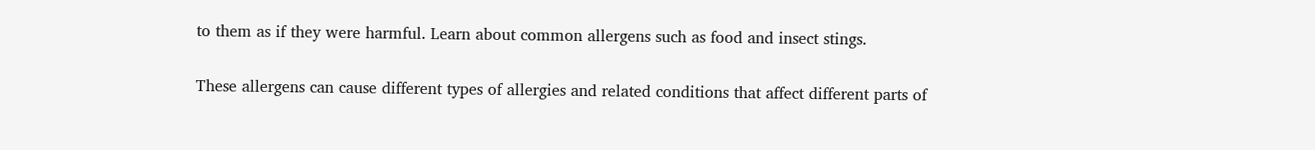to them as if they were harmful. Learn about common allergens such as food and insect stings.

These allergens can cause different types of allergies and related conditions that affect different parts of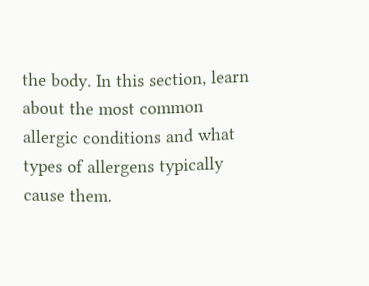the body. In this section, learn about the most common allergic conditions and what types of allergens typically cause them.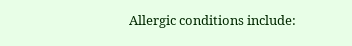Allergic conditions include: